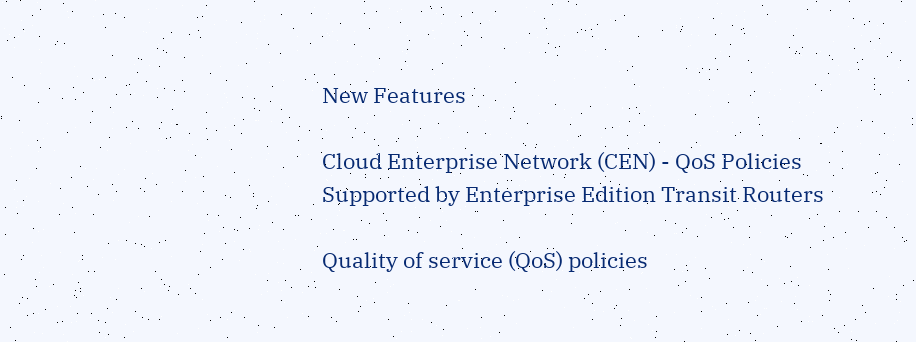New Features

Cloud Enterprise Network (CEN) - QoS Policies Supported by Enterprise Edition Transit Routers

Quality of service (QoS) policies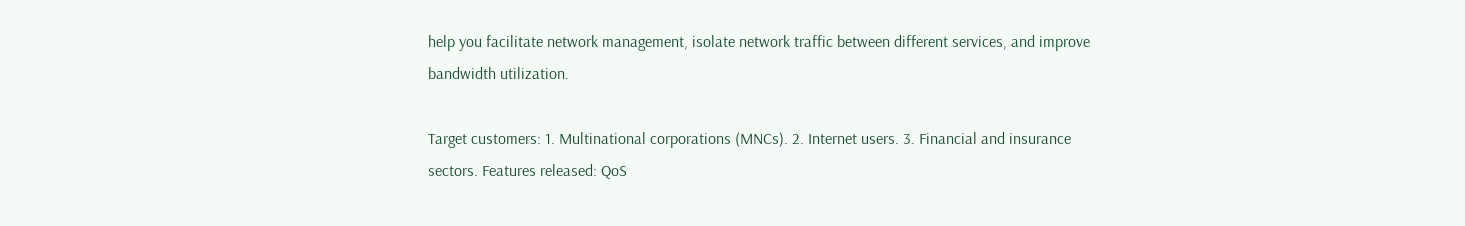help you facilitate network management, isolate network traffic between different services, and improve bandwidth utilization.

Target customers: 1. Multinational corporations (MNCs). 2. Internet users. 3. Financial and insurance sectors. Features released: QoS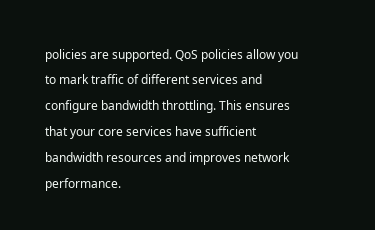policies are supported. QoS policies allow you to mark traffic of different services and configure bandwidth throttling. This ensures that your core services have sufficient bandwidth resources and improves network performance.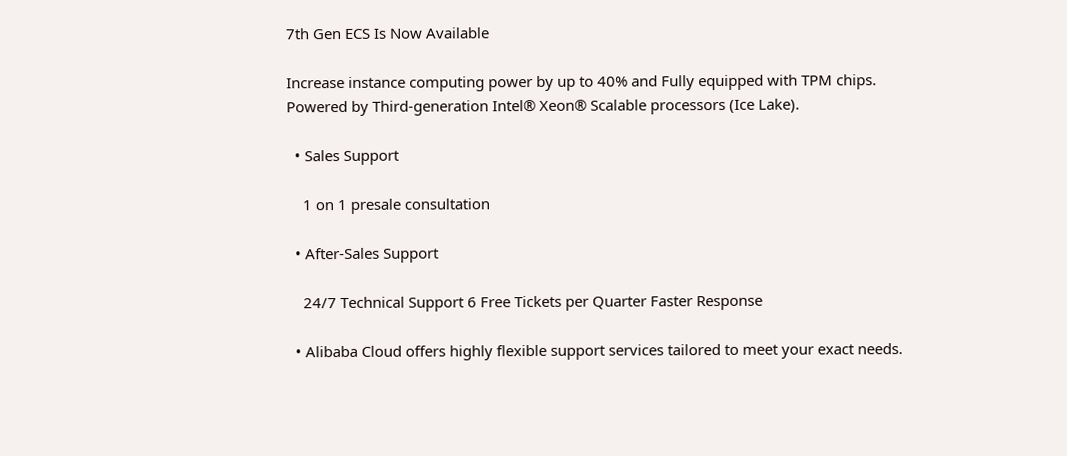7th Gen ECS Is Now Available

Increase instance computing power by up to 40% and Fully equipped with TPM chips.
Powered by Third-generation Intel® Xeon® Scalable processors (Ice Lake).

  • Sales Support

    1 on 1 presale consultation

  • After-Sales Support

    24/7 Technical Support 6 Free Tickets per Quarter Faster Response

  • Alibaba Cloud offers highly flexible support services tailored to meet your exact needs.